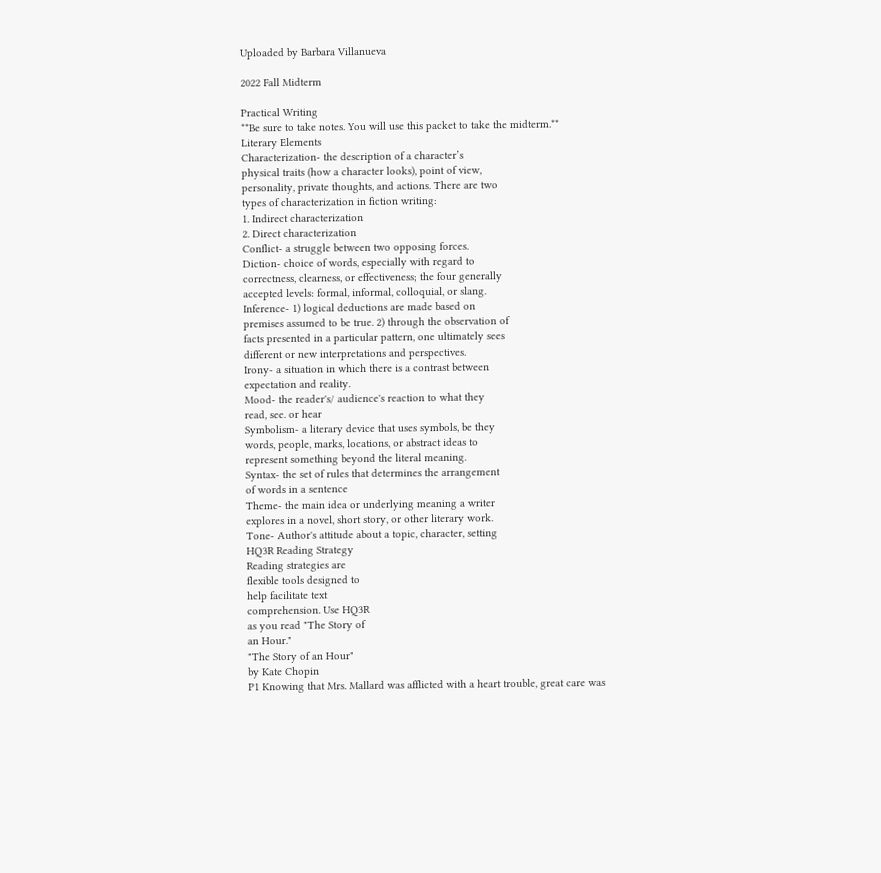Uploaded by Barbara Villanueva

2022 Fall Midterm

Practical Writing
**Be sure to take notes. You will use this packet to take the midterm.**
Literary Elements
Characterization- the description of a character’s
physical traits (how a character looks), point of view,
personality, private thoughts, and actions. There are two
types of characterization in fiction writing:
1. Indirect characterization
2. Direct characterization
Conflict- a struggle between two opposing forces.
Diction- choice of words, especially with regard to
correctness, clearness, or effectiveness; the four generally
accepted levels: formal, informal, colloquial, or slang.
Inference- 1) logical deductions are made based on
premises assumed to be true. 2) through the observation of
facts presented in a particular pattern, one ultimately sees
different or new interpretations and perspectives.
Irony- a situation in which there is a contrast between
expectation and reality.
Mood- the reader's/ audience's reaction to what they
read, see. or hear
Symbolism- a literary device that uses symbols, be they
words, people, marks, locations, or abstract ideas to
represent something beyond the literal meaning.
Syntax- the set of rules that determines the arrangement
of words in a sentence
Theme- the main idea or underlying meaning a writer
explores in a novel, short story, or other literary work.
Tone- Author's attitude about a topic, character, setting
HQ3R Reading Strategy
Reading strategies are
flexible tools designed to
help facilitate text
comprehension. Use HQ3R
as you read "The Story of
an Hour."
"The Story of an Hour"
by Kate Chopin
P1 Knowing that Mrs. Mallard was afflicted with a heart trouble, great care was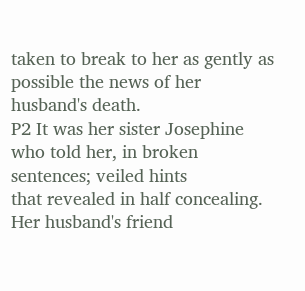taken to break to her as gently as possible the news of her husband's death.
P2 It was her sister Josephine who told her, in broken sentences; veiled hints
that revealed in half concealing. Her husband's friend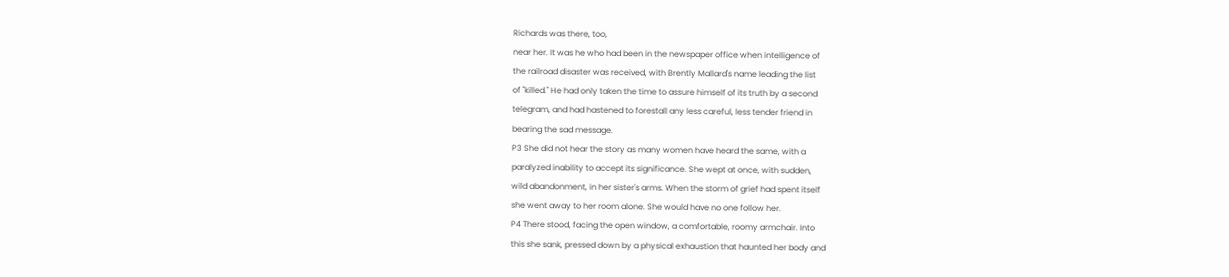Richards was there, too,
near her. It was he who had been in the newspaper office when intelligence of
the railroad disaster was received, with Brently Mallard's name leading the list
of "killed." He had only taken the time to assure himself of its truth by a second
telegram, and had hastened to forestall any less careful, less tender friend in
bearing the sad message.
P3 She did not hear the story as many women have heard the same, with a
paralyzed inability to accept its significance. She wept at once, with sudden,
wild abandonment, in her sister's arms. When the storm of grief had spent itself
she went away to her room alone. She would have no one follow her.
P4 There stood, facing the open window, a comfortable, roomy armchair. Into
this she sank, pressed down by a physical exhaustion that haunted her body and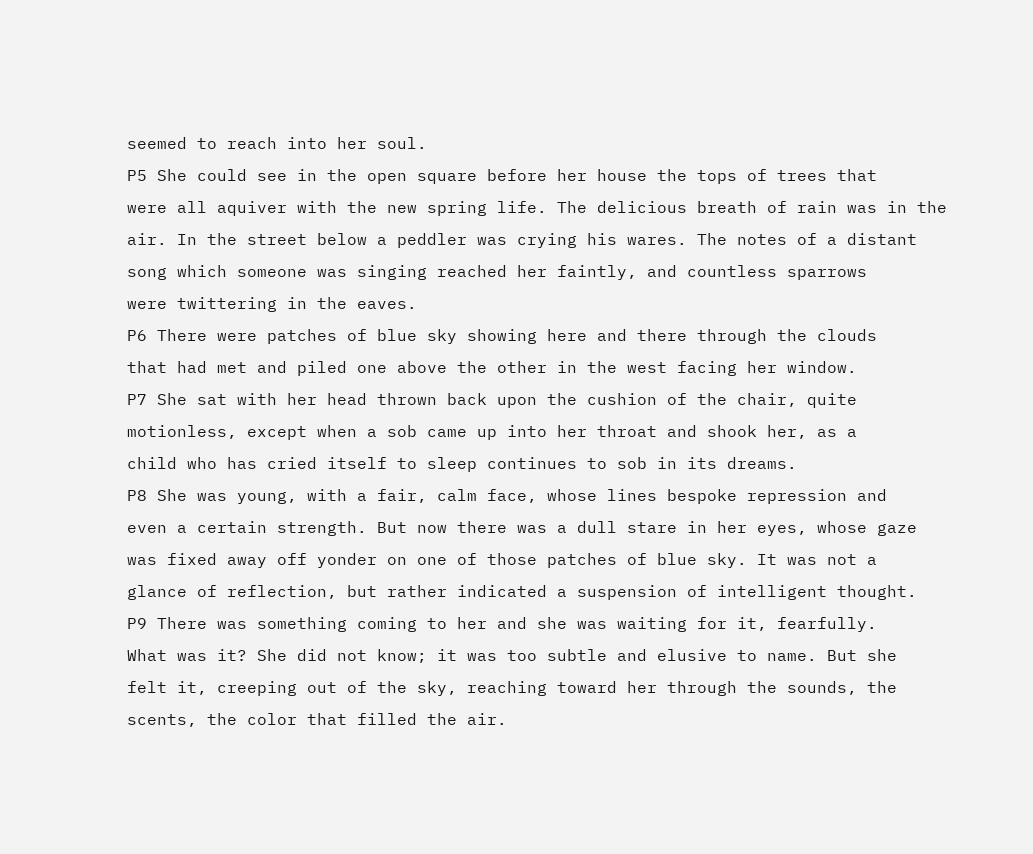seemed to reach into her soul.
P5 She could see in the open square before her house the tops of trees that
were all aquiver with the new spring life. The delicious breath of rain was in the
air. In the street below a peddler was crying his wares. The notes of a distant
song which someone was singing reached her faintly, and countless sparrows
were twittering in the eaves.
P6 There were patches of blue sky showing here and there through the clouds
that had met and piled one above the other in the west facing her window.
P7 She sat with her head thrown back upon the cushion of the chair, quite
motionless, except when a sob came up into her throat and shook her, as a
child who has cried itself to sleep continues to sob in its dreams.
P8 She was young, with a fair, calm face, whose lines bespoke repression and
even a certain strength. But now there was a dull stare in her eyes, whose gaze
was fixed away off yonder on one of those patches of blue sky. It was not a
glance of reflection, but rather indicated a suspension of intelligent thought.
P9 There was something coming to her and she was waiting for it, fearfully.
What was it? She did not know; it was too subtle and elusive to name. But she
felt it, creeping out of the sky, reaching toward her through the sounds, the
scents, the color that filled the air.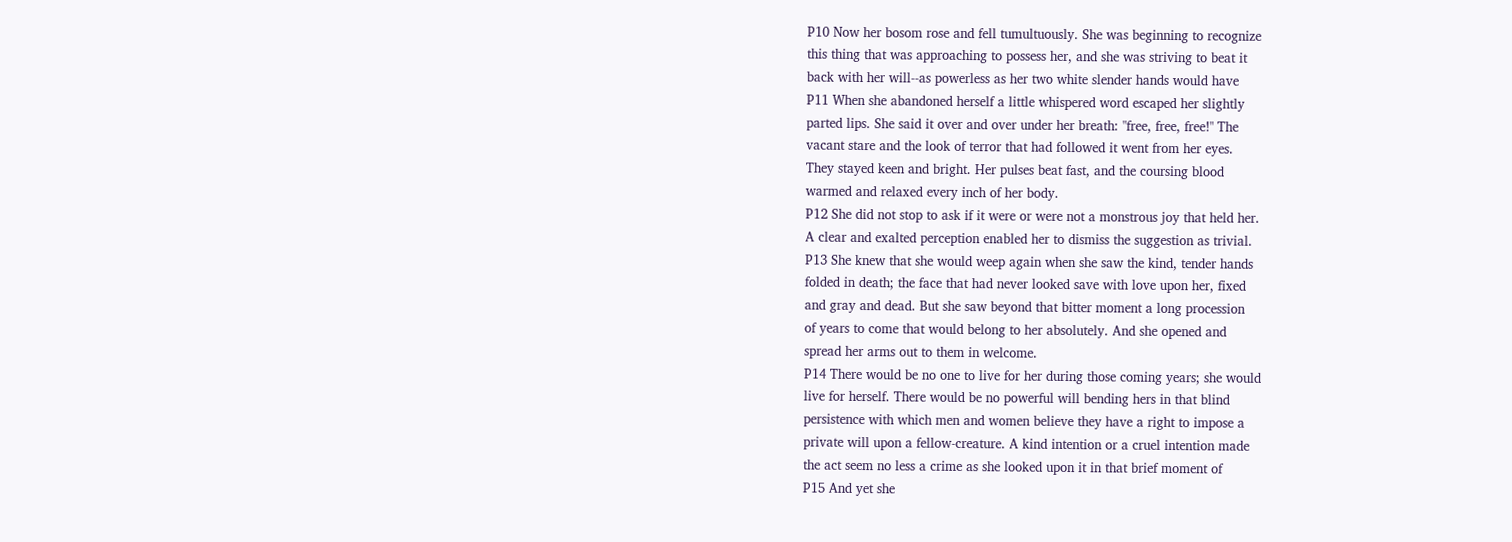P10 Now her bosom rose and fell tumultuously. She was beginning to recognize
this thing that was approaching to possess her, and she was striving to beat it
back with her will--as powerless as her two white slender hands would have
P11 When she abandoned herself a little whispered word escaped her slightly
parted lips. She said it over and over under her breath: "free, free, free!" The
vacant stare and the look of terror that had followed it went from her eyes.
They stayed keen and bright. Her pulses beat fast, and the coursing blood
warmed and relaxed every inch of her body.
P12 She did not stop to ask if it were or were not a monstrous joy that held her.
A clear and exalted perception enabled her to dismiss the suggestion as trivial.
P13 She knew that she would weep again when she saw the kind, tender hands
folded in death; the face that had never looked save with love upon her, fixed
and gray and dead. But she saw beyond that bitter moment a long procession
of years to come that would belong to her absolutely. And she opened and
spread her arms out to them in welcome.
P14 There would be no one to live for her during those coming years; she would
live for herself. There would be no powerful will bending hers in that blind
persistence with which men and women believe they have a right to impose a
private will upon a fellow-creature. A kind intention or a cruel intention made
the act seem no less a crime as she looked upon it in that brief moment of
P15 And yet she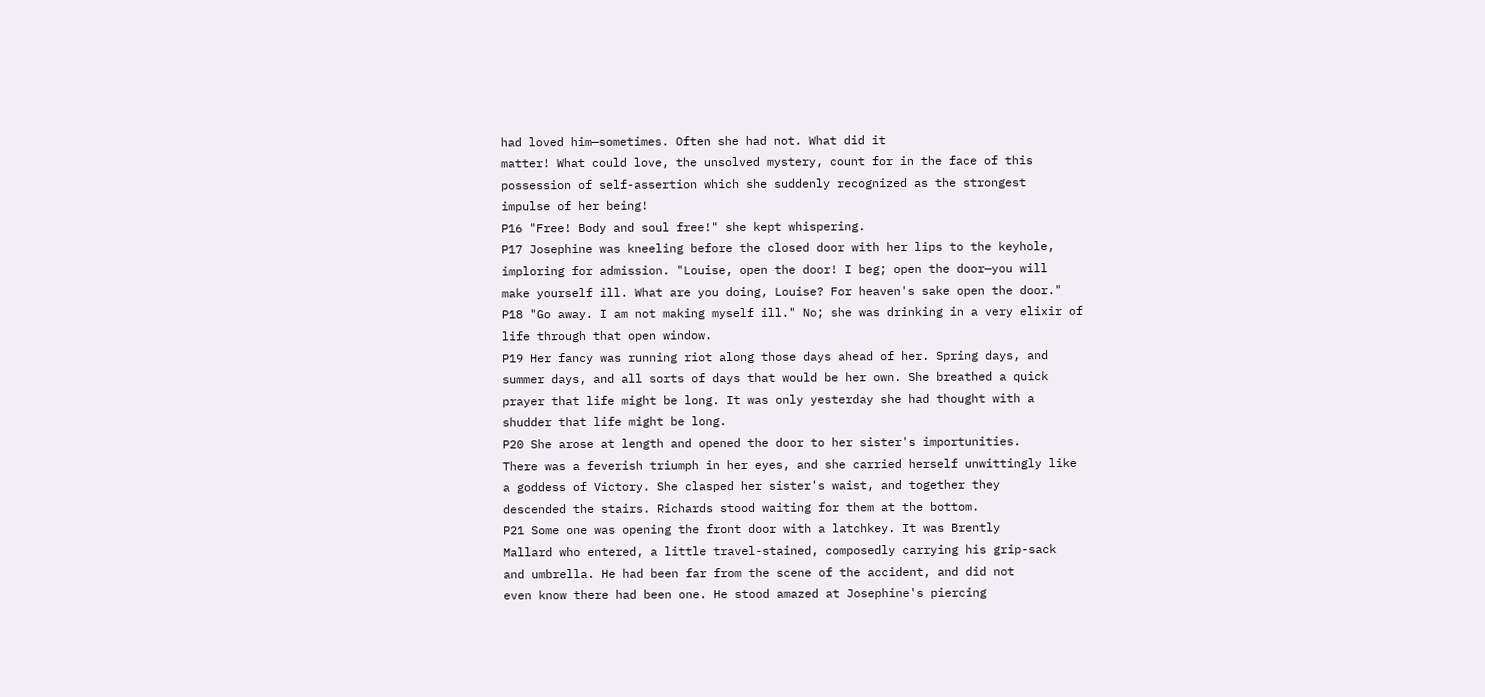had loved him—sometimes. Often she had not. What did it
matter! What could love, the unsolved mystery, count for in the face of this
possession of self-assertion which she suddenly recognized as the strongest
impulse of her being!
P16 "Free! Body and soul free!" she kept whispering.
P17 Josephine was kneeling before the closed door with her lips to the keyhole,
imploring for admission. "Louise, open the door! I beg; open the door—you will
make yourself ill. What are you doing, Louise? For heaven's sake open the door."
P18 "Go away. I am not making myself ill." No; she was drinking in a very elixir of
life through that open window.
P19 Her fancy was running riot along those days ahead of her. Spring days, and
summer days, and all sorts of days that would be her own. She breathed a quick
prayer that life might be long. It was only yesterday she had thought with a
shudder that life might be long.
P20 She arose at length and opened the door to her sister's importunities.
There was a feverish triumph in her eyes, and she carried herself unwittingly like
a goddess of Victory. She clasped her sister's waist, and together they
descended the stairs. Richards stood waiting for them at the bottom.
P21 Some one was opening the front door with a latchkey. It was Brently
Mallard who entered, a little travel-stained, composedly carrying his grip-sack
and umbrella. He had been far from the scene of the accident, and did not
even know there had been one. He stood amazed at Josephine's piercing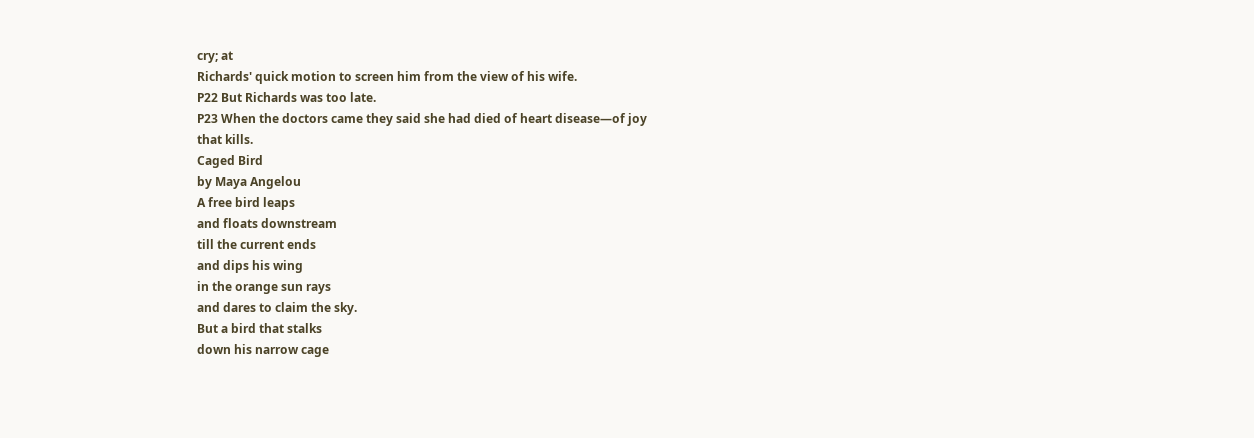cry; at
Richards' quick motion to screen him from the view of his wife.
P22 But Richards was too late.
P23 When the doctors came they said she had died of heart disease—of joy
that kills.
Caged Bird
by Maya Angelou
A free bird leaps
and floats downstream
till the current ends
and dips his wing
in the orange sun rays
and dares to claim the sky.
But a bird that stalks
down his narrow cage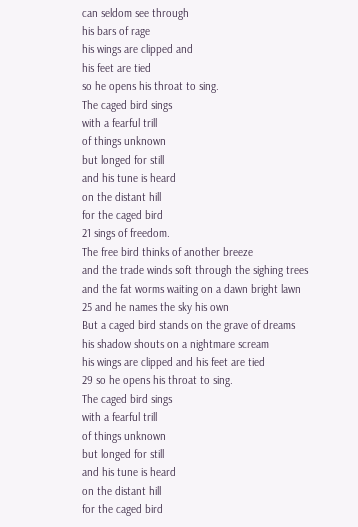can seldom see through
his bars of rage
his wings are clipped and
his feet are tied
so he opens his throat to sing.
The caged bird sings
with a fearful trill
of things unknown
but longed for still
and his tune is heard
on the distant hill
for the caged bird
21 sings of freedom.
The free bird thinks of another breeze
and the trade winds soft through the sighing trees
and the fat worms waiting on a dawn bright lawn
25 and he names the sky his own
But a caged bird stands on the grave of dreams
his shadow shouts on a nightmare scream
his wings are clipped and his feet are tied
29 so he opens his throat to sing.
The caged bird sings
with a fearful trill
of things unknown
but longed for still
and his tune is heard
on the distant hill
for the caged bird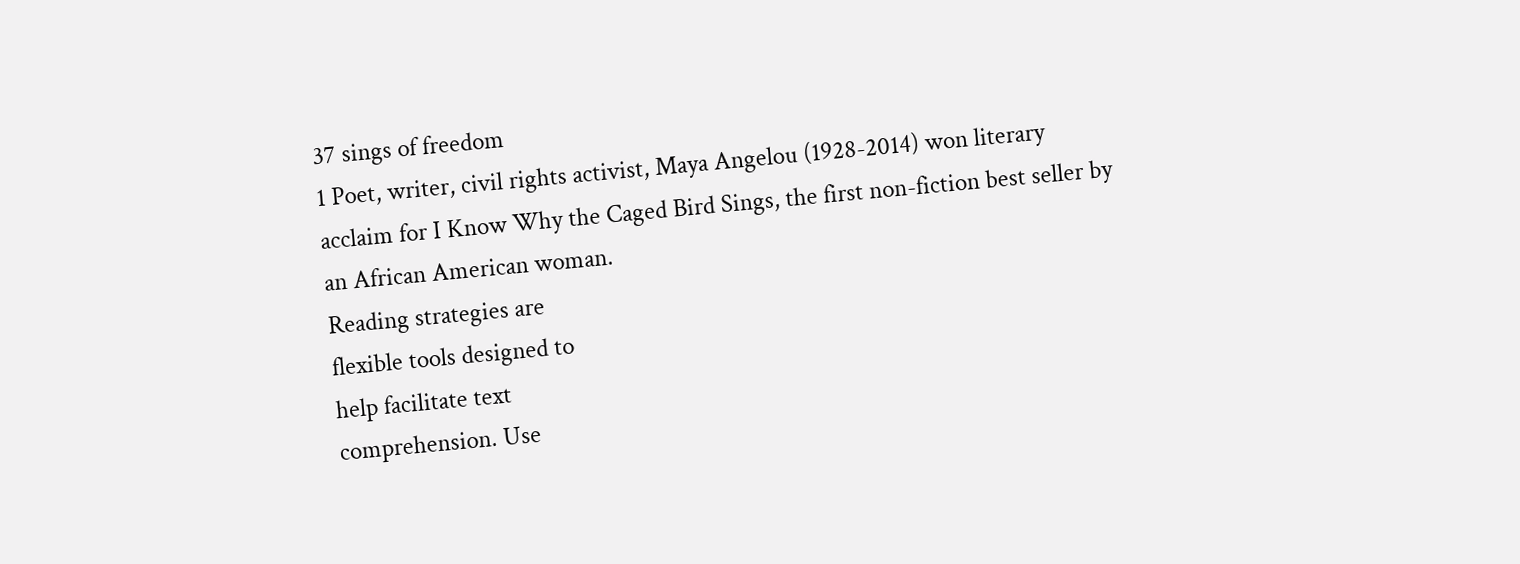37 sings of freedom
1 Poet, writer, civil rights activist, Maya Angelou (1928-2014) won literary
acclaim for I Know Why the Caged Bird Sings, the first non-fiction best seller by
an African American woman.
Reading strategies are
flexible tools designed to
help facilitate text
comprehension. Use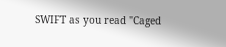SWIFT as you read "Caged